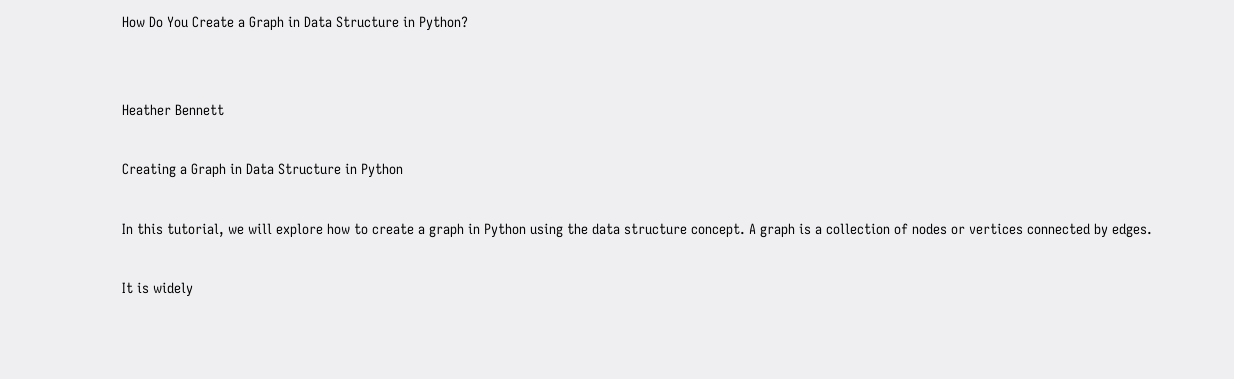How Do You Create a Graph in Data Structure in Python?


Heather Bennett

Creating a Graph in Data Structure in Python

In this tutorial, we will explore how to create a graph in Python using the data structure concept. A graph is a collection of nodes or vertices connected by edges.

It is widely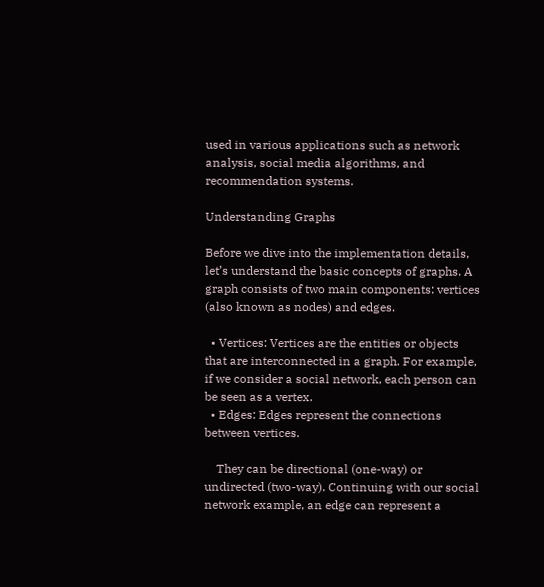used in various applications such as network analysis, social media algorithms, and recommendation systems.

Understanding Graphs

Before we dive into the implementation details, let’s understand the basic concepts of graphs. A graph consists of two main components: vertices (also known as nodes) and edges.

  • Vertices: Vertices are the entities or objects that are interconnected in a graph. For example, if we consider a social network, each person can be seen as a vertex.
  • Edges: Edges represent the connections between vertices.

    They can be directional (one-way) or undirected (two-way). Continuing with our social network example, an edge can represent a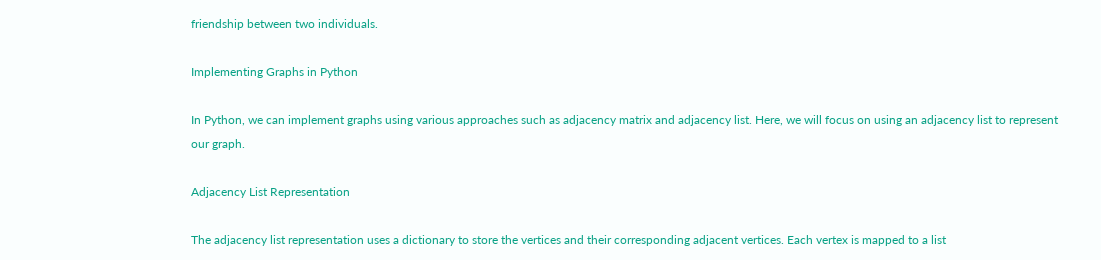friendship between two individuals.

Implementing Graphs in Python

In Python, we can implement graphs using various approaches such as adjacency matrix and adjacency list. Here, we will focus on using an adjacency list to represent our graph.

Adjacency List Representation

The adjacency list representation uses a dictionary to store the vertices and their corresponding adjacent vertices. Each vertex is mapped to a list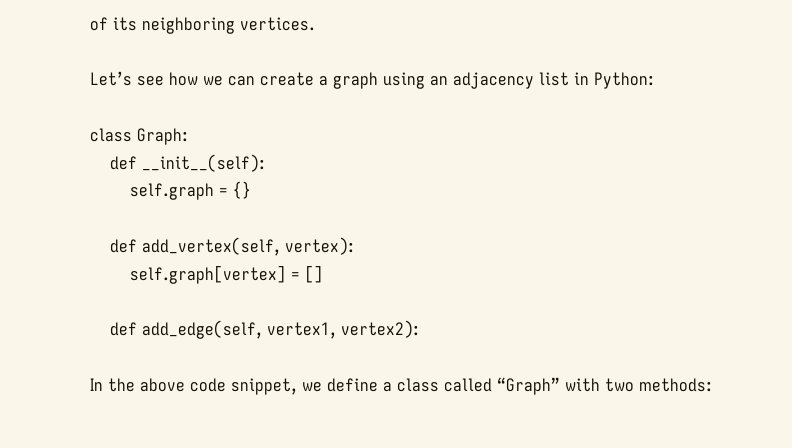of its neighboring vertices.

Let’s see how we can create a graph using an adjacency list in Python:

class Graph:
    def __init__(self):
        self.graph = {}

    def add_vertex(self, vertex):
        self.graph[vertex] = []

    def add_edge(self, vertex1, vertex2):

In the above code snippet, we define a class called “Graph” with two methods: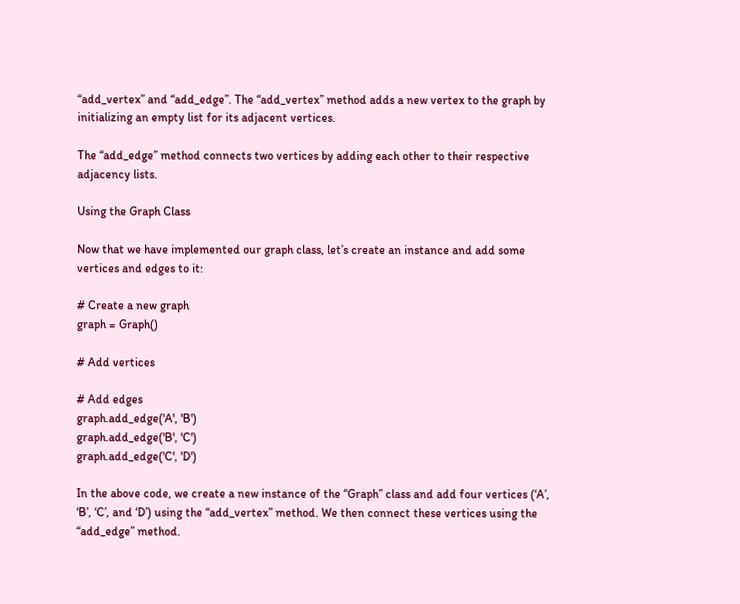“add_vertex” and “add_edge”. The “add_vertex” method adds a new vertex to the graph by initializing an empty list for its adjacent vertices.

The “add_edge” method connects two vertices by adding each other to their respective adjacency lists.

Using the Graph Class

Now that we have implemented our graph class, let’s create an instance and add some vertices and edges to it:

# Create a new graph
graph = Graph()

# Add vertices

# Add edges
graph.add_edge('A', 'B')
graph.add_edge('B', 'C')
graph.add_edge('C', 'D')

In the above code, we create a new instance of the “Graph” class and add four vertices (‘A’, ‘B’, ‘C’, and ‘D’) using the “add_vertex” method. We then connect these vertices using the “add_edge” method.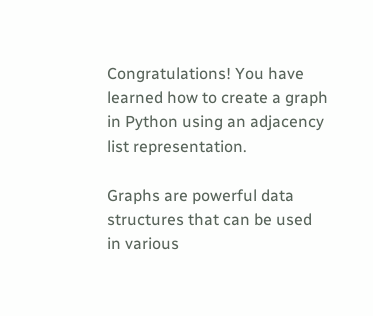Congratulations! You have learned how to create a graph in Python using an adjacency list representation.

Graphs are powerful data structures that can be used in various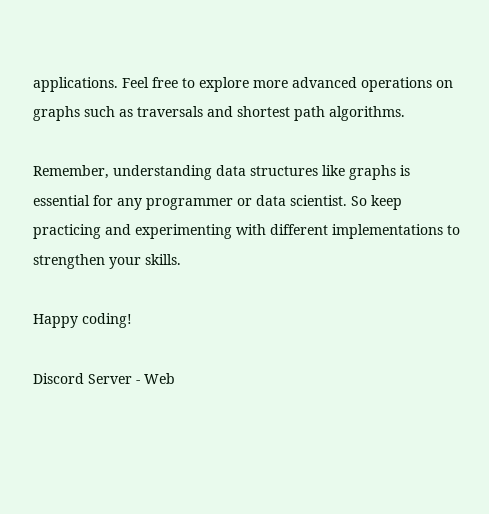applications. Feel free to explore more advanced operations on graphs such as traversals and shortest path algorithms.

Remember, understanding data structures like graphs is essential for any programmer or data scientist. So keep practicing and experimenting with different implementations to strengthen your skills.

Happy coding!

Discord Server - Web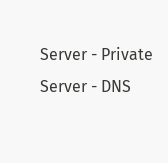Server - Private Server - DNS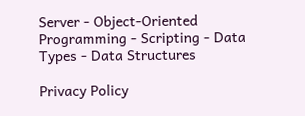Server - Object-Oriented Programming - Scripting - Data Types - Data Structures

Privacy Policy